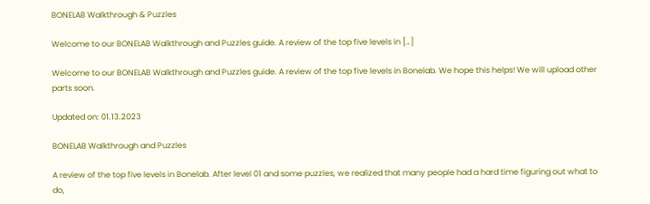BONELAB Walkthrough & Puzzles

Welcome to our BONELAB Walkthrough and Puzzles guide. A review of the top five levels in […]

Welcome to our BONELAB Walkthrough and Puzzles guide. A review of the top five levels in Bonelab. We hope this helps! We will upload other parts soon.

Updated on: 01.13.2023

BONELAB Walkthrough and Puzzles

A review of the top five levels in Bonelab. After level 01 and some puzzles, we realized that many people had a hard time figuring out what to do,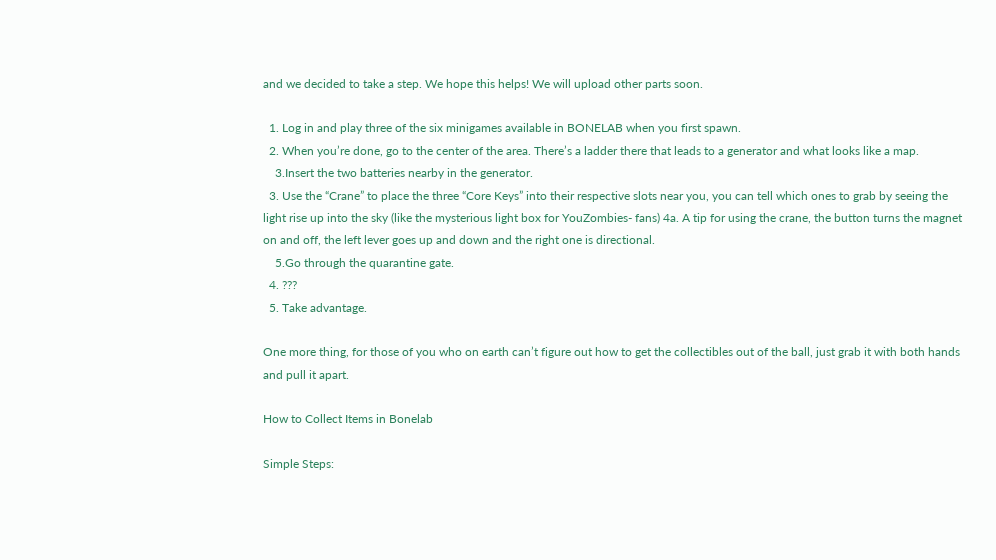and we decided to take a step. We hope this helps! We will upload other parts soon.

  1. Log in and play three of the six minigames available in BONELAB when you first spawn.
  2. When you’re done, go to the center of the area. There’s a ladder there that leads to a generator and what looks like a map.
    3.Insert the two batteries nearby in the generator.
  3. Use the “Crane” to place the three “Core Keys” into their respective slots near you, you can tell which ones to grab by seeing the light rise up into the sky (like the mysterious light box for YouZombies- fans) 4a. A tip for using the crane, the button turns the magnet on and off, the left lever goes up and down and the right one is directional.
    5.Go through the quarantine gate.
  4. ???
  5. Take advantage.

One more thing, for those of you who on earth can’t figure out how to get the collectibles out of the ball, just grab it with both hands and pull it apart.

How to Collect Items in Bonelab

Simple Steps: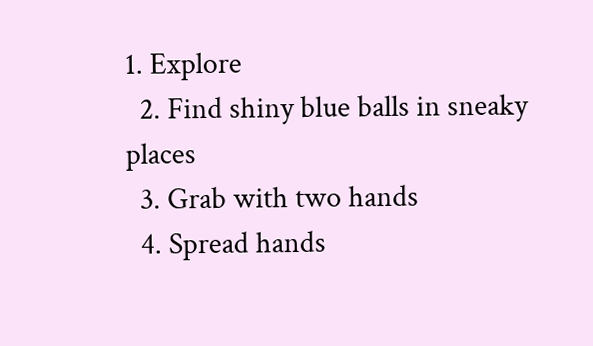1. Explore
  2. Find shiny blue balls in sneaky places
  3. Grab with two hands
  4. Spread hands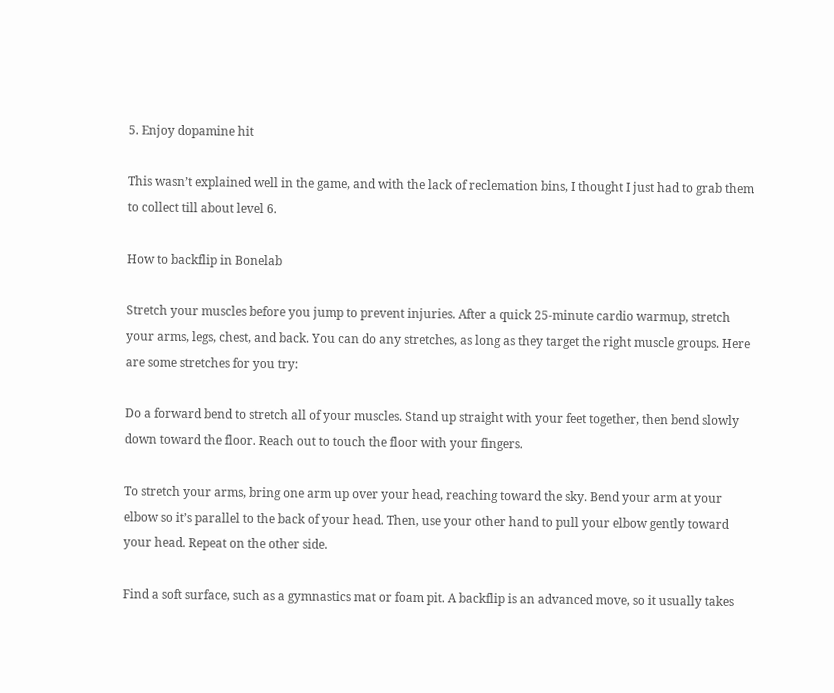5. Enjoy dopamine hit

This wasn’t explained well in the game, and with the lack of reclemation bins, I thought I just had to grab them to collect till about level 6.

How to backflip in Bonelab

Stretch your muscles before you jump to prevent injuries. After a quick 25-minute cardio warmup, stretch your arms, legs, chest, and back. You can do any stretches, as long as they target the right muscle groups. Here are some stretches for you try:

Do a forward bend to stretch all of your muscles. Stand up straight with your feet together, then bend slowly down toward the floor. Reach out to touch the floor with your fingers.

To stretch your arms, bring one arm up over your head, reaching toward the sky. Bend your arm at your elbow so it’s parallel to the back of your head. Then, use your other hand to pull your elbow gently toward your head. Repeat on the other side.

Find a soft surface, such as a gymnastics mat or foam pit. A backflip is an advanced move, so it usually takes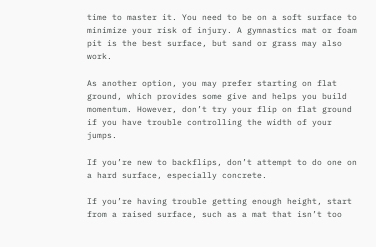time to master it. You need to be on a soft surface to minimize your risk of injury. A gymnastics mat or foam pit is the best surface, but sand or grass may also work.

As another option, you may prefer starting on flat ground, which provides some give and helps you build momentum. However, don’t try your flip on flat ground if you have trouble controlling the width of your jumps.

If you’re new to backflips, don’t attempt to do one on a hard surface, especially concrete.

If you’re having trouble getting enough height, start from a raised surface, such as a mat that isn’t too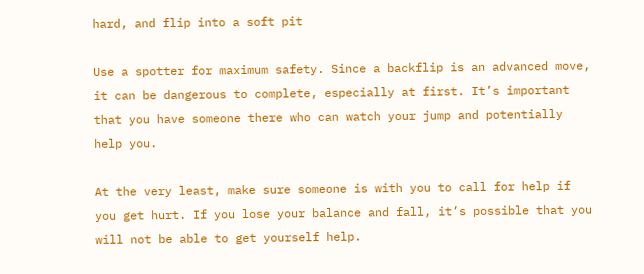hard, and flip into a soft pit

Use a spotter for maximum safety. Since a backflip is an advanced move, it can be dangerous to complete, especially at first. It’s important that you have someone there who can watch your jump and potentially help you.

At the very least, make sure someone is with you to call for help if you get hurt. If you lose your balance and fall, it’s possible that you will not be able to get yourself help.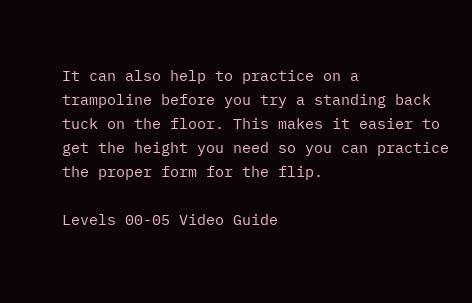It can also help to practice on a trampoline before you try a standing back tuck on the floor. This makes it easier to get the height you need so you can practice the proper form for the flip.

Levels 00-05 Video Guide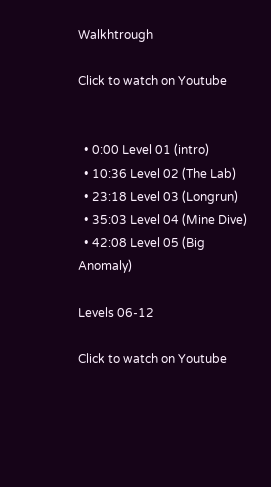Walkhtrough

Click to watch on Youtube


  • 0:00 Level 01 (intro)
  • 10:36 Level 02 (The Lab)
  • 23:18 Level 03 (Longrun)
  • 35:03 Level 04 (Mine Dive)
  • 42:08 Level 05 (Big Anomaly)

Levels 06-12

Click to watch on Youtube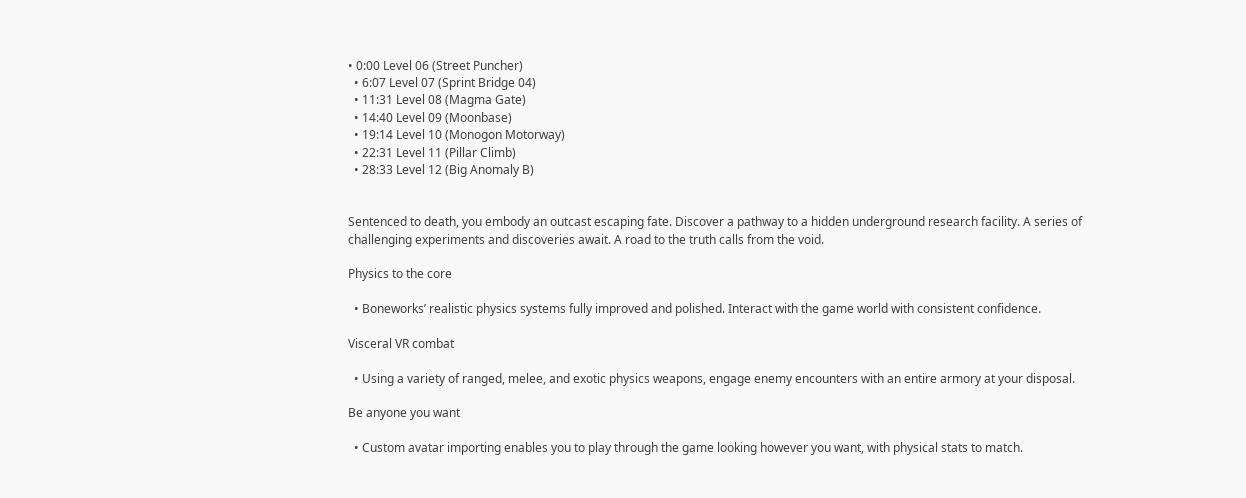• 0:00 Level 06 (Street Puncher)
  • 6:07 Level 07 (Sprint Bridge 04)
  • 11:31 Level 08 (Magma Gate)
  • 14:40 Level 09 (Moonbase)
  • 19:14 Level 10 (Monogon Motorway)
  • 22:31 Level 11 (Pillar Climb)
  • 28:33 Level 12 (Big Anomaly B)


Sentenced to death, you embody an outcast escaping fate. Discover a pathway to a hidden underground research facility. A series of challenging experiments and discoveries await. A road to the truth calls from the void.

Physics to the core

  • Boneworks’ realistic physics systems fully improved and polished. Interact with the game world with consistent confidence.

Visceral VR combat

  • Using a variety of ranged, melee, and exotic physics weapons, engage enemy encounters with an entire armory at your disposal.

Be anyone you want

  • Custom avatar importing enables you to play through the game looking however you want, with physical stats to match.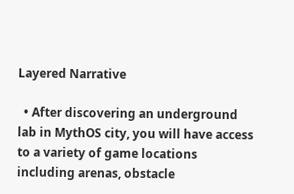Layered Narrative

  • After discovering an underground lab in MythOS city, you will have access to a variety of game locations including arenas, obstacle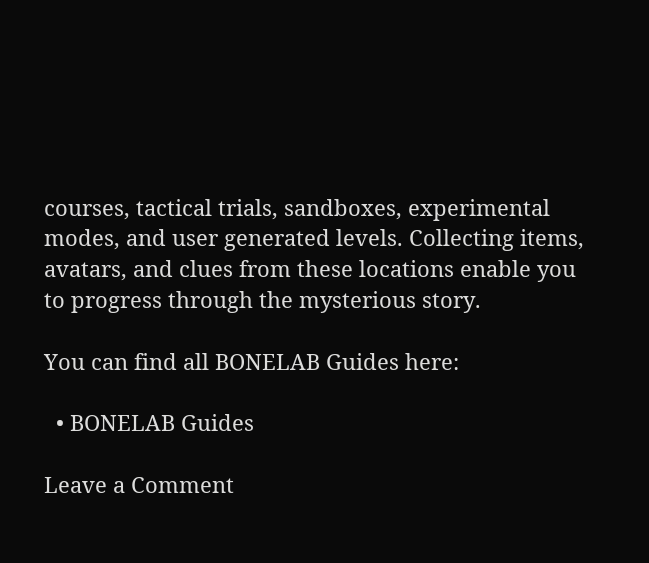courses, tactical trials, sandboxes, experimental modes, and user generated levels. Collecting items, avatars, and clues from these locations enable you to progress through the mysterious story.

You can find all BONELAB Guides here:

  • BONELAB Guides

Leave a Comment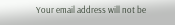Your email address will not be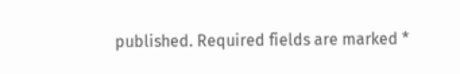published. Required fields are marked *